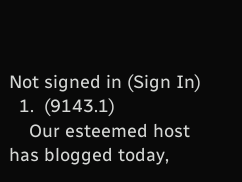Not signed in (Sign In)
  1.  (9143.1)
    Our esteemed host has blogged today,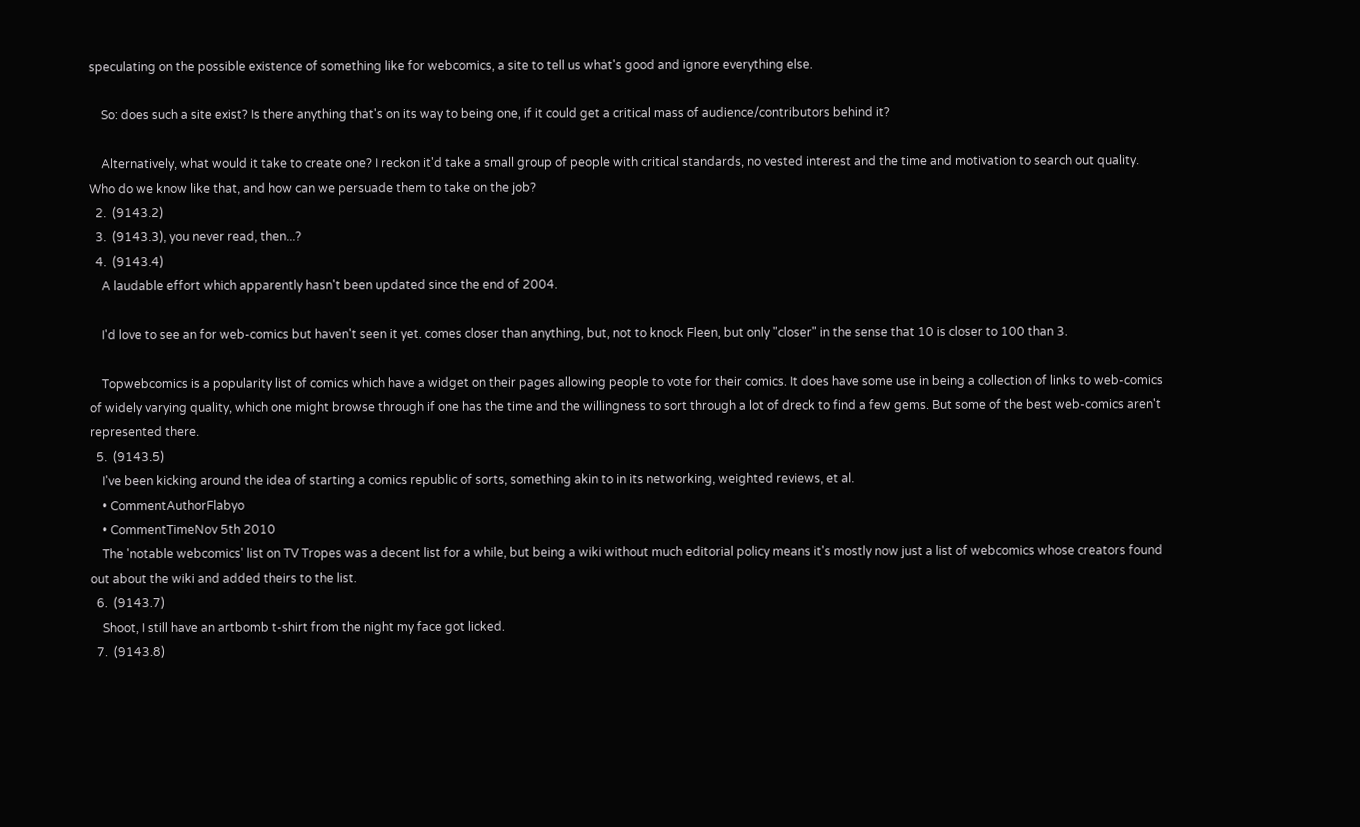speculating on the possible existence of something like for webcomics, a site to tell us what's good and ignore everything else.

    So: does such a site exist? Is there anything that's on its way to being one, if it could get a critical mass of audience/contributors behind it?

    Alternatively, what would it take to create one? I reckon it'd take a small group of people with critical standards, no vested interest and the time and motivation to search out quality. Who do we know like that, and how can we persuade them to take on the job?
  2.  (9143.2)
  3.  (9143.3), you never read, then...?
  4.  (9143.4)
    A laudable effort which apparently hasn't been updated since the end of 2004.

    I'd love to see an for web-comics but haven't seen it yet. comes closer than anything, but, not to knock Fleen, but only "closer" in the sense that 10 is closer to 100 than 3.

    Topwebcomics is a popularity list of comics which have a widget on their pages allowing people to vote for their comics. It does have some use in being a collection of links to web-comics of widely varying quality, which one might browse through if one has the time and the willingness to sort through a lot of dreck to find a few gems. But some of the best web-comics aren't represented there.
  5.  (9143.5)
    I've been kicking around the idea of starting a comics republic of sorts, something akin to in its networking, weighted reviews, et al.
    • CommentAuthorFlabyo
    • CommentTimeNov 5th 2010
    The 'notable webcomics' list on TV Tropes was a decent list for a while, but being a wiki without much editorial policy means it's mostly now just a list of webcomics whose creators found out about the wiki and added theirs to the list.
  6.  (9143.7)
    Shoot, I still have an artbomb t-shirt from the night my face got licked.
  7.  (9143.8)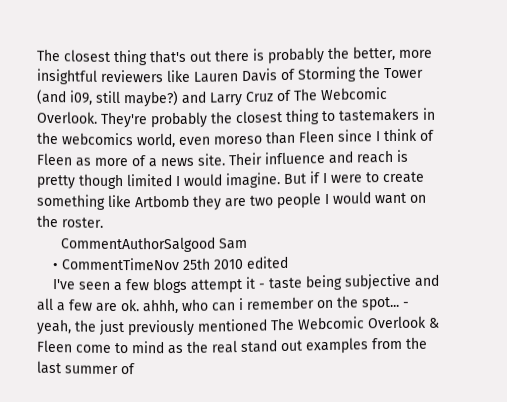The closest thing that's out there is probably the better, more insightful reviewers like Lauren Davis of Storming the Tower (and i09, still maybe?) and Larry Cruz of The Webcomic Overlook. They're probably the closest thing to tastemakers in the webcomics world, even moreso than Fleen since I think of Fleen as more of a news site. Their influence and reach is pretty though limited I would imagine. But if I were to create something like Artbomb they are two people I would want on the roster.
      CommentAuthorSalgood Sam
    • CommentTimeNov 25th 2010 edited
    I've seen a few blogs attempt it - taste being subjective and all a few are ok. ahhh, who can i remember on the spot... - yeah, the just previously mentioned The Webcomic Overlook & Fleen come to mind as the real stand out examples from the last summer of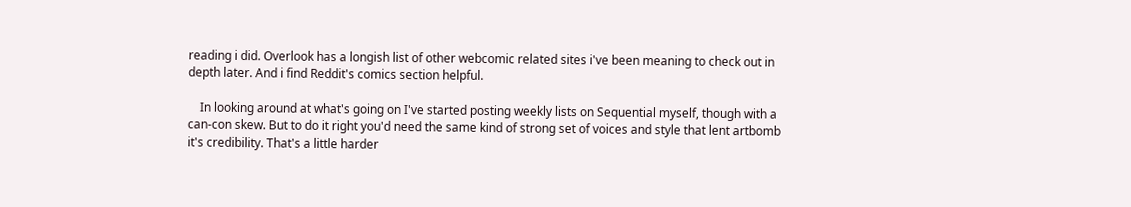reading i did. Overlook has a longish list of other webcomic related sites i've been meaning to check out in depth later. And i find Reddit's comics section helpful.

    In looking around at what's going on I've started posting weekly lists on Sequential myself, though with a can-con skew. But to do it right you'd need the same kind of strong set of voices and style that lent artbomb it's credibility. That's a little harder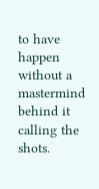to have happen without a mastermind behind it calling the shots.